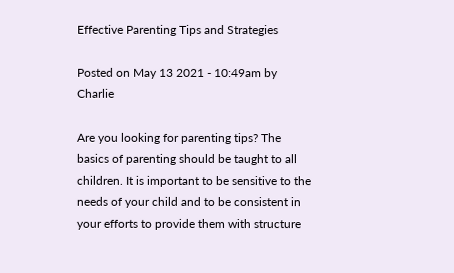Effective Parenting Tips and Strategies

Posted on May 13 2021 - 10:49am by Charlie

Are you looking for parenting tips? The basics of parenting should be taught to all children. It is important to be sensitive to the needs of your child and to be consistent in your efforts to provide them with structure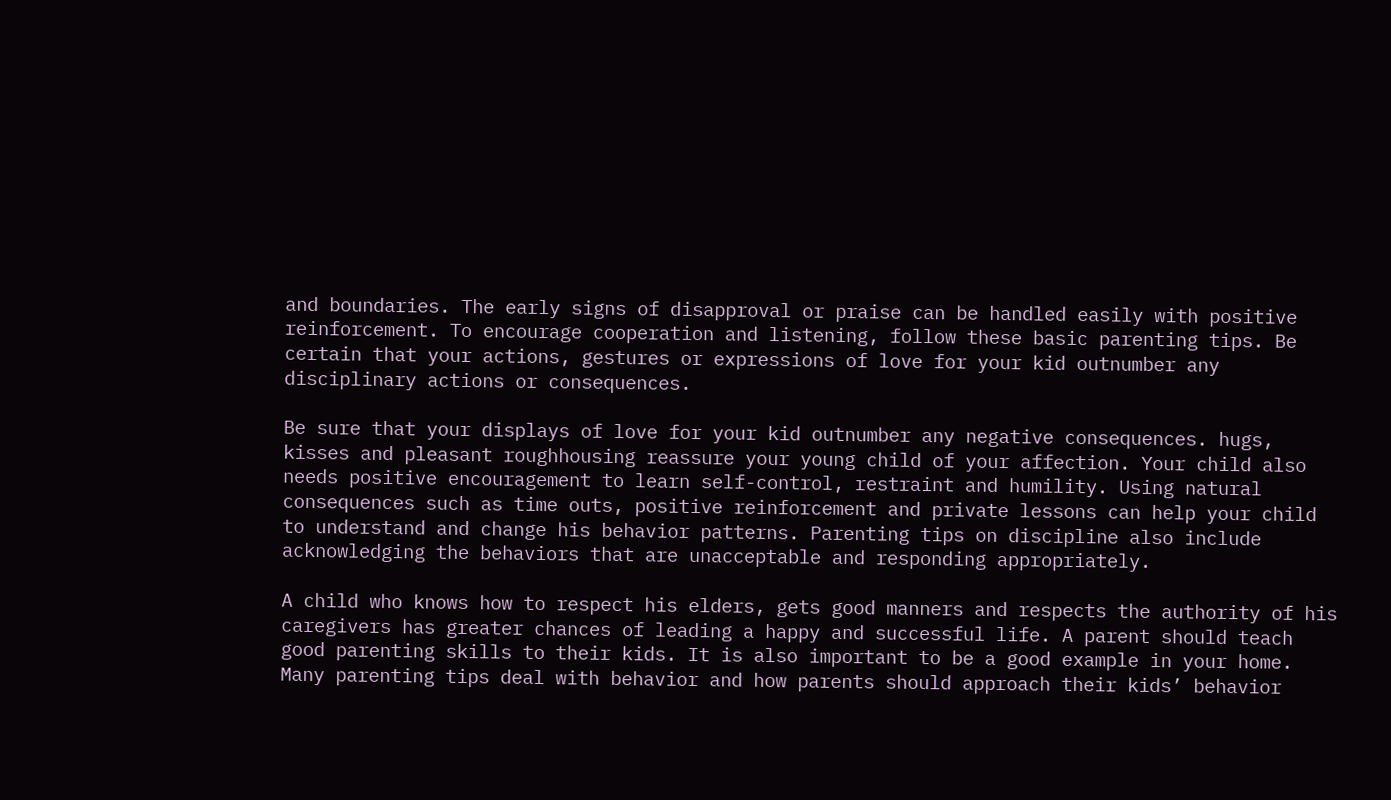and boundaries. The early signs of disapproval or praise can be handled easily with positive reinforcement. To encourage cooperation and listening, follow these basic parenting tips. Be certain that your actions, gestures or expressions of love for your kid outnumber any disciplinary actions or consequences.

Be sure that your displays of love for your kid outnumber any negative consequences. hugs, kisses and pleasant roughhousing reassure your young child of your affection. Your child also needs positive encouragement to learn self-control, restraint and humility. Using natural consequences such as time outs, positive reinforcement and private lessons can help your child to understand and change his behavior patterns. Parenting tips on discipline also include acknowledging the behaviors that are unacceptable and responding appropriately.

A child who knows how to respect his elders, gets good manners and respects the authority of his caregivers has greater chances of leading a happy and successful life. A parent should teach good parenting skills to their kids. It is also important to be a good example in your home. Many parenting tips deal with behavior and how parents should approach their kids’ behavior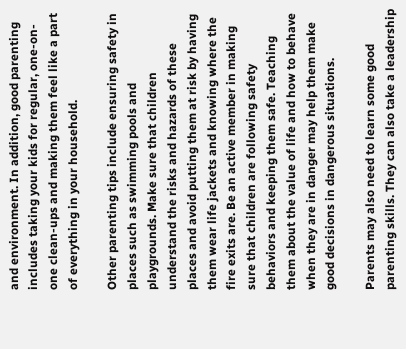and environment. In addition, good parenting includes taking your kids for regular, one-on-one clean-ups and making them feel like a part of everything in your household.

Other parenting tips include ensuring safety in places such as swimming pools and playgrounds. Make sure that children understand the risks and hazards of these places and avoid putting them at risk by having them wear life jackets and knowing where the fire exits are. Be an active member in making sure that children are following safety behaviors and keeping them safe. Teaching them about the value of life and how to behave when they are in danger may help them make good decisions in dangerous situations.

Parents may also need to learn some good parenting skills. They can also take a leadership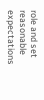role and set reasonable expectations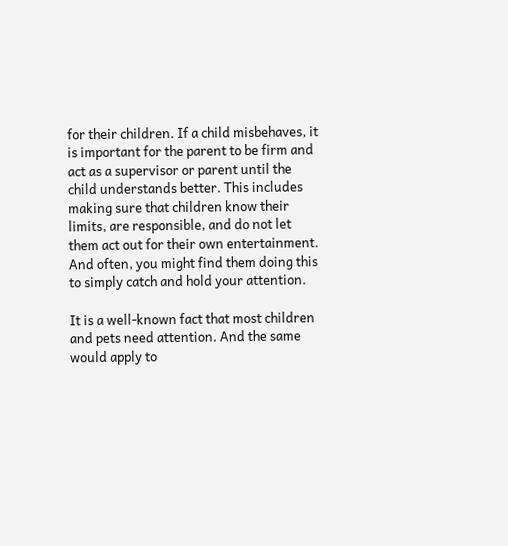for their children. If a child misbehaves, it is important for the parent to be firm and act as a supervisor or parent until the child understands better. This includes making sure that children know their limits, are responsible, and do not let them act out for their own entertainment. And often, you might find them doing this to simply catch and hold your attention.

It is a well-known fact that most children and pets need attention. And the same would apply to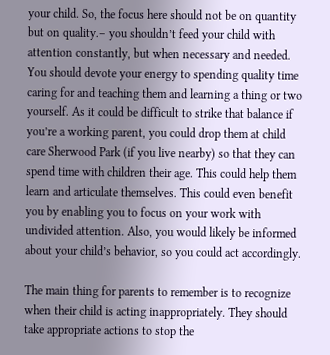your child. So, the focus here should not be on quantity but on quality.– you shouldn’t feed your child with attention constantly, but when necessary and needed. You should devote your energy to spending quality time caring for and teaching them and learning a thing or two yourself. As it could be difficult to strike that balance if you’re a working parent, you could drop them at child care Sherwood Park (if you live nearby) so that they can spend time with children their age. This could help them learn and articulate themselves. This could even benefit you by enabling you to focus on your work with undivided attention. Also, you would likely be informed about your child’s behavior, so you could act accordingly.

The main thing for parents to remember is to recognize when their child is acting inappropriately. They should take appropriate actions to stop the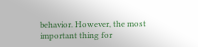behavior. However, the most important thing for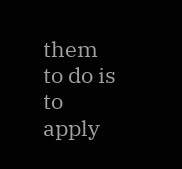them to do is to apply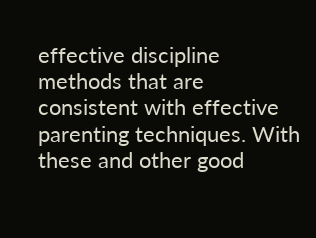effective discipline methods that are consistent with effective parenting techniques. With these and other good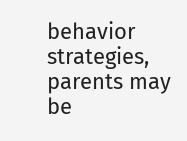behavior strategies, parents may be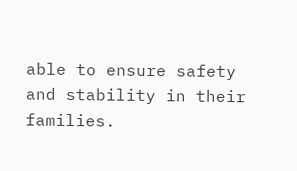able to ensure safety and stability in their families.